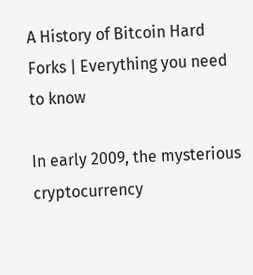A History of Bitcoin Hard Forks | Everything you need to know

In early 2009, the mysterious cryptocurrency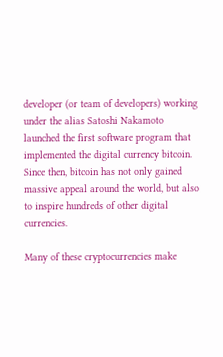developer (or team of developers) working under the alias Satoshi Nakamoto launched the first software program that implemented the digital currency bitcoin. Since then, bitcoin has not only gained massive appeal around the world, but also to inspire hundreds of other digital currencies.

Many of these cryptocurrencies make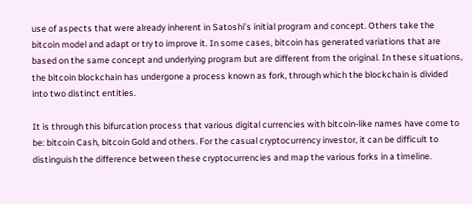use of aspects that were already inherent in Satoshi’s initial program and concept. Others take the bitcoin model and adapt or try to improve it. In some cases, bitcoin has generated variations that are based on the same concept and underlying program but are different from the original. In these situations, the bitcoin blockchain has undergone a process known as fork, through which the blockchain is divided into two distinct entities.

It is through this bifurcation process that various digital currencies with bitcoin-like names have come to be: bitcoin Cash, bitcoin Gold and others. For the casual cryptocurrency investor, it can be difficult to distinguish the difference between these cryptocurrencies and map the various forks in a timeline.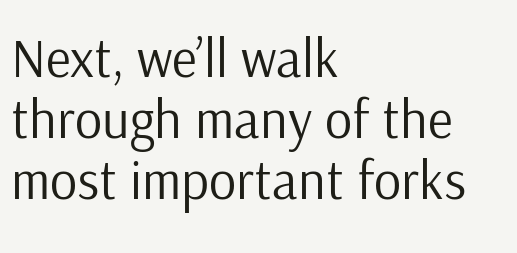Next, we’ll walk through many of the most important forks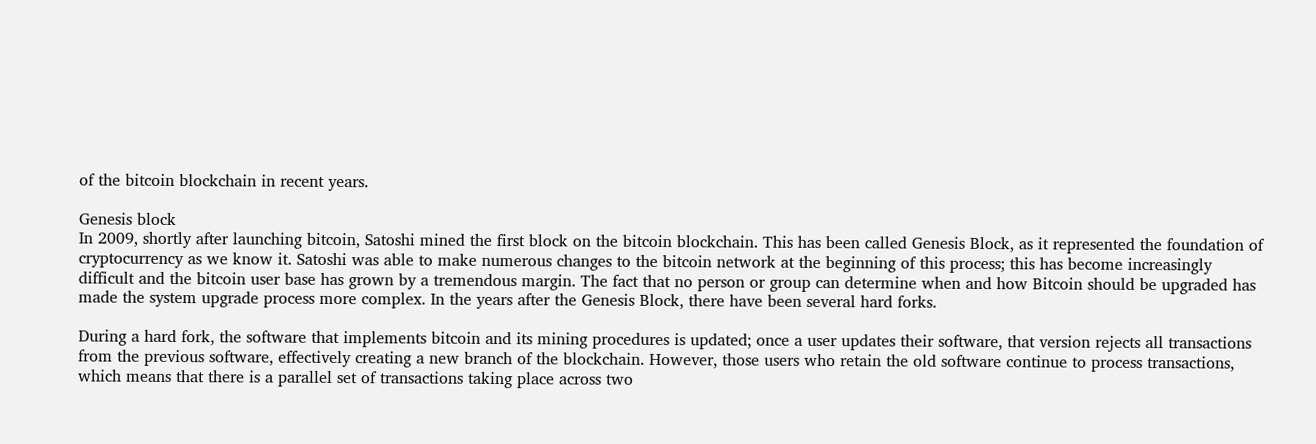of the bitcoin blockchain in recent years.

Genesis block
In 2009, shortly after launching bitcoin, Satoshi mined the first block on the bitcoin blockchain. This has been called Genesis Block, as it represented the foundation of cryptocurrency as we know it. Satoshi was able to make numerous changes to the bitcoin network at the beginning of this process; this has become increasingly difficult and the bitcoin user base has grown by a tremendous margin. The fact that no person or group can determine when and how Bitcoin should be upgraded has made the system upgrade process more complex. In the years after the Genesis Block, there have been several hard forks.

During a hard fork, the software that implements bitcoin and its mining procedures is updated; once a user updates their software, that version rejects all transactions from the previous software, effectively creating a new branch of the blockchain. However, those users who retain the old software continue to process transactions, which means that there is a parallel set of transactions taking place across two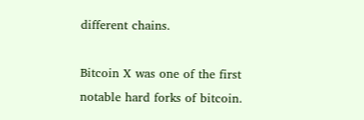different chains.

Bitcoin X was one of the first notable hard forks of bitcoin.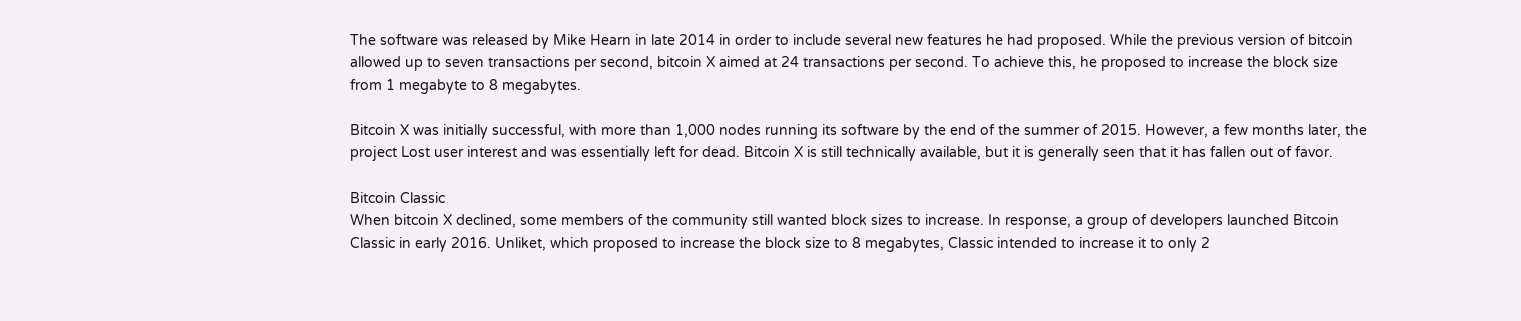The software was released by Mike Hearn in late 2014 in order to include several new features he had proposed. While the previous version of bitcoin allowed up to seven transactions per second, bitcoin X aimed at 24 transactions per second. To achieve this, he proposed to increase the block size from 1 megabyte to 8 megabytes.

Bitcoin X was initially successful, with more than 1,000 nodes running its software by the end of the summer of 2015. However, a few months later, the project Lost user interest and was essentially left for dead. Bitcoin X is still technically available, but it is generally seen that it has fallen out of favor.

Bitcoin Classic
When bitcoin X declined, some members of the community still wanted block sizes to increase. In response, a group of developers launched Bitcoin Classic in early 2016. Unliket, which proposed to increase the block size to 8 megabytes, Classic intended to increase it to only 2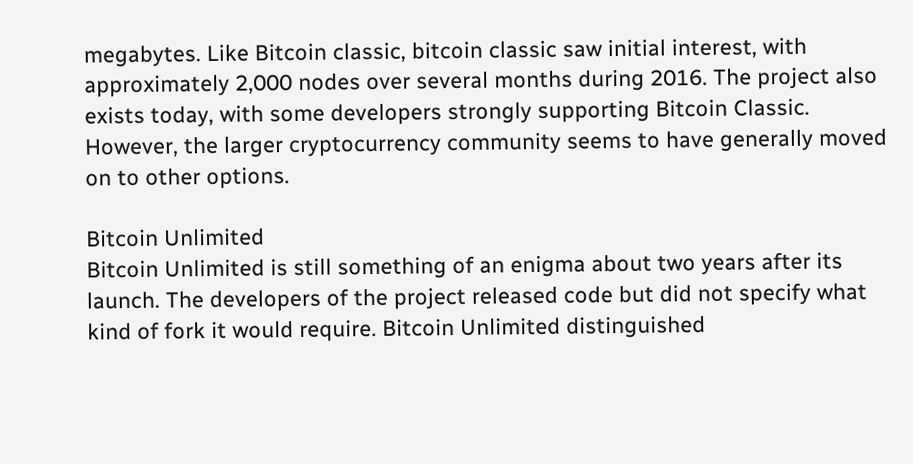megabytes. Like Bitcoin classic, bitcoin classic saw initial interest, with approximately 2,000 nodes over several months during 2016. The project also exists today, with some developers strongly supporting Bitcoin Classic. However, the larger cryptocurrency community seems to have generally moved on to other options.

Bitcoin Unlimited
Bitcoin Unlimited is still something of an enigma about two years after its launch. The developers of the project released code but did not specify what kind of fork it would require. Bitcoin Unlimited distinguished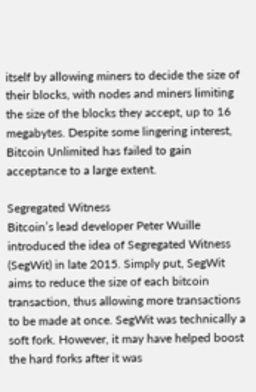itself by allowing miners to decide the size of their blocks, with nodes and miners limiting the size of the blocks they accept, up to 16 megabytes. Despite some lingering interest, Bitcoin Unlimited has failed to gain acceptance to a large extent.

Segregated Witness
Bitcoin’s lead developer Peter Wuille introduced the idea of Segregated Witness (SegWit) in late 2015. Simply put, SegWit aims to reduce the size of each bitcoin transaction, thus allowing more transactions to be made at once. SegWit was technically a soft fork. However, it may have helped boost the hard forks after it was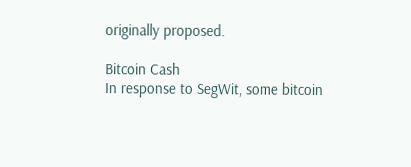originally proposed.

Bitcoin Cash
In response to SegWit, some bitcoin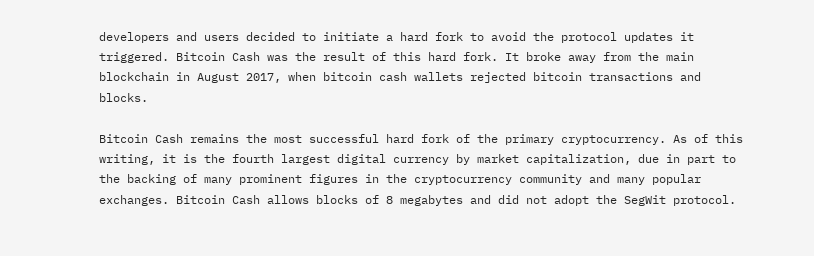developers and users decided to initiate a hard fork to avoid the protocol updates it triggered. Bitcoin Cash was the result of this hard fork. It broke away from the main blockchain in August 2017, when bitcoin cash wallets rejected bitcoin transactions and blocks.

Bitcoin Cash remains the most successful hard fork of the primary cryptocurrency. As of this writing, it is the fourth largest digital currency by market capitalization, due in part to the backing of many prominent figures in the cryptocurrency community and many popular exchanges. Bitcoin Cash allows blocks of 8 megabytes and did not adopt the SegWit protocol.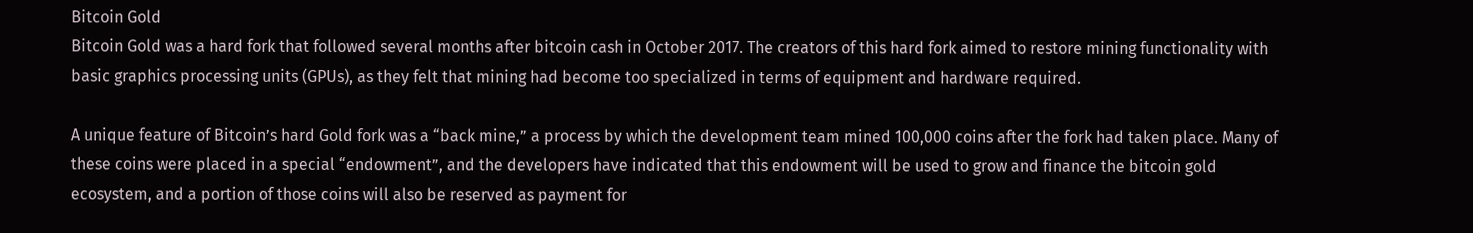Bitcoin Gold
Bitcoin Gold was a hard fork that followed several months after bitcoin cash in October 2017. The creators of this hard fork aimed to restore mining functionality with basic graphics processing units (GPUs), as they felt that mining had become too specialized in terms of equipment and hardware required.

A unique feature of Bitcoin’s hard Gold fork was a “back mine,” a process by which the development team mined 100,000 coins after the fork had taken place. Many of these coins were placed in a special “endowment”, and the developers have indicated that this endowment will be used to grow and finance the bitcoin gold ecosystem, and a portion of those coins will also be reserved as payment for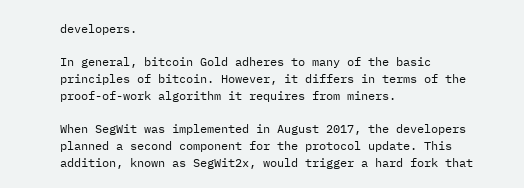developers.

In general, bitcoin Gold adheres to many of the basic principles of bitcoin. However, it differs in terms of the proof-of-work algorithm it requires from miners.

When SegWit was implemented in August 2017, the developers planned a second component for the protocol update. This addition, known as SegWit2x, would trigger a hard fork that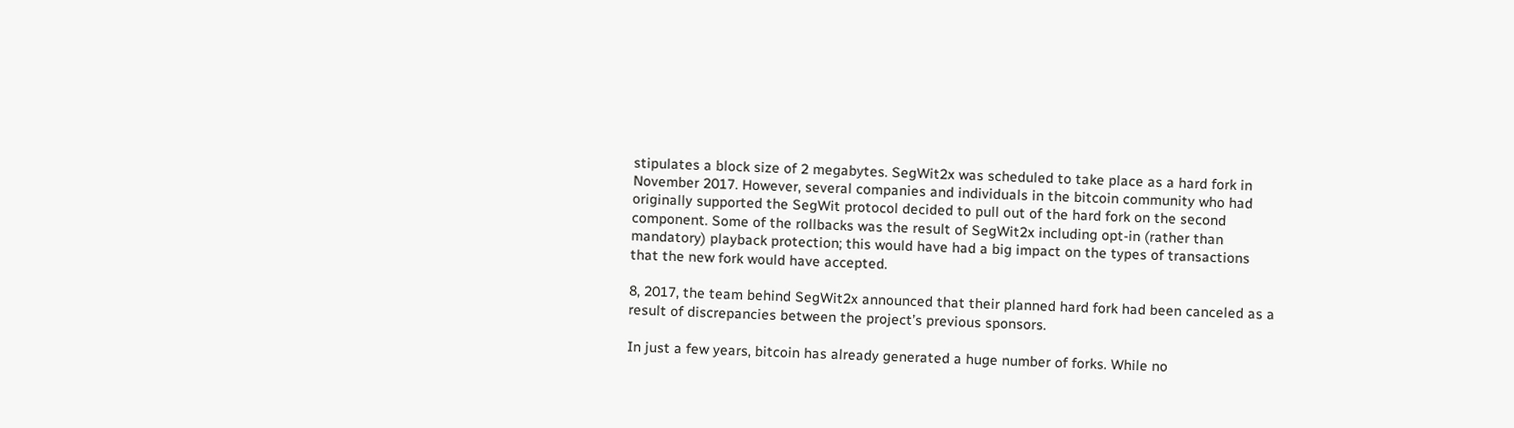stipulates a block size of 2 megabytes. SegWit2x was scheduled to take place as a hard fork in November 2017. However, several companies and individuals in the bitcoin community who had originally supported the SegWit protocol decided to pull out of the hard fork on the second component. Some of the rollbacks was the result of SegWit2x including opt-in (rather than mandatory) playback protection; this would have had a big impact on the types of transactions that the new fork would have accepted.

8, 2017, the team behind SegWit2x announced that their planned hard fork had been canceled as a result of discrepancies between the project’s previous sponsors.

In just a few years, bitcoin has already generated a huge number of forks. While no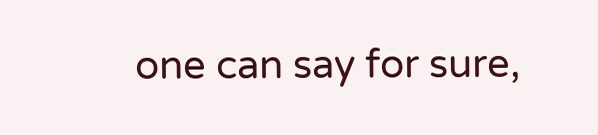one can say for sure,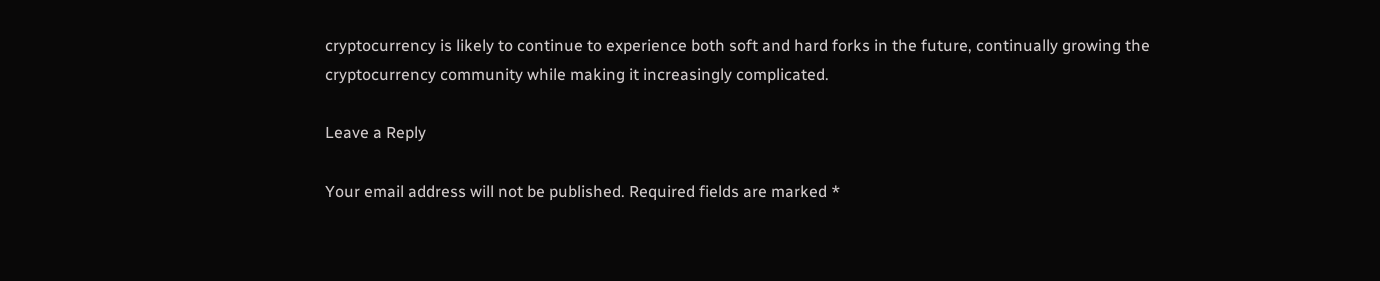cryptocurrency is likely to continue to experience both soft and hard forks in the future, continually growing the cryptocurrency community while making it increasingly complicated.

Leave a Reply

Your email address will not be published. Required fields are marked *